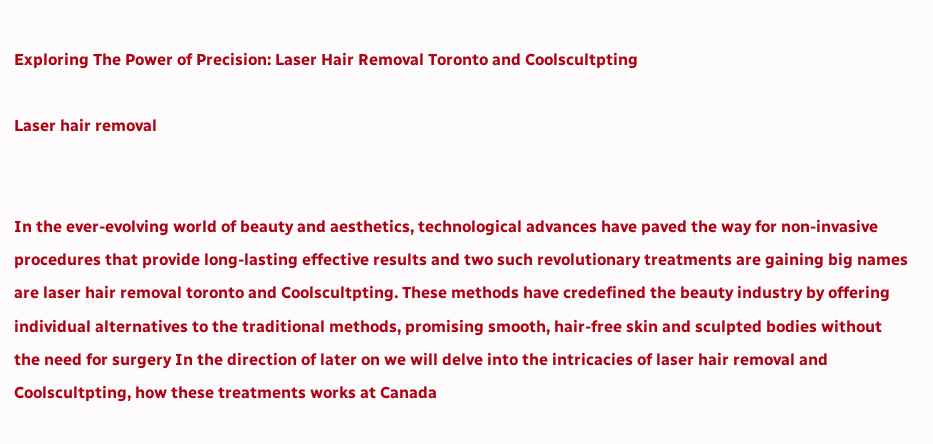Exploring The Power of Precision: Laser Hair Removal Toronto and Coolscultpting

Laser hair removal


In the ever-evolving world of beauty and aesthetics, technological advances have paved the way for non-invasive procedures that provide long-lasting effective results and two such revolutionary treatments are gaining big names are laser hair removal toronto and Coolscultpting. These methods have credefined the beauty industry by offering individual alternatives to the traditional methods, promising smooth, hair-free skin and sculpted bodies without the need for surgery In the direction of later on we will delve into the intricacies of laser hair removal and Coolscultpting, how these treatments works at Canada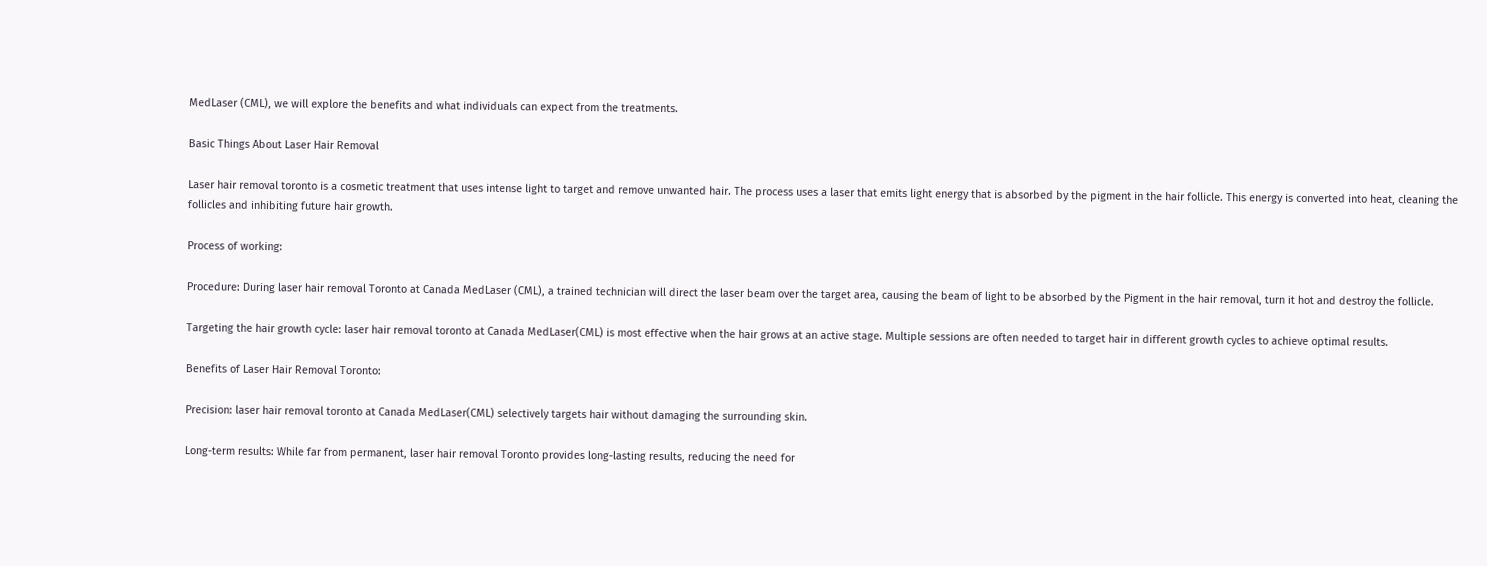MedLaser (CML), we will explore the benefits and what individuals can expect from the treatments.

Basic Things About Laser Hair Removal

Laser hair removal toronto is a cosmetic treatment that uses intense light to target and remove unwanted hair. The process uses a laser that emits light energy that is absorbed by the pigment in the hair follicle. This energy is converted into heat, cleaning the follicles and inhibiting future hair growth.

Process of working:

Procedure: During laser hair removal Toronto at Canada MedLaser (CML), a trained technician will direct the laser beam over the target area, causing the beam of light to be absorbed by the Pigment in the hair removal, turn it hot and destroy the follicle.

Targeting the hair growth cycle: laser hair removal toronto at Canada MedLaser(CML) is most effective when the hair grows at an active stage. Multiple sessions are often needed to target hair in different growth cycles to achieve optimal results.

Benefits of Laser Hair Removal Toronto:

Precision: laser hair removal toronto at Canada MedLaser(CML) selectively targets hair without damaging the surrounding skin.

Long-term results: While far from permanent, laser hair removal Toronto provides long-lasting results, reducing the need for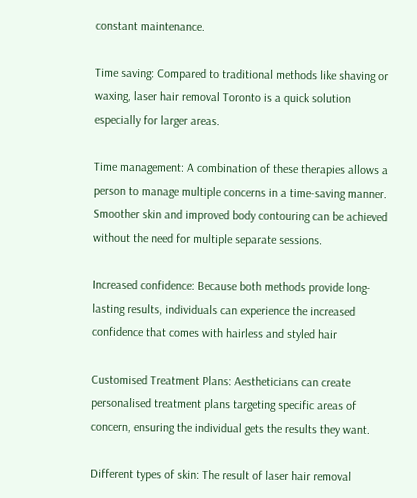constant maintenance.

Time saving: Compared to traditional methods like shaving or waxing, laser hair removal Toronto is a quick solution especially for larger areas.

Time management: A combination of these therapies allows a person to manage multiple concerns in a time-saving manner. Smoother skin and improved body contouring can be achieved without the need for multiple separate sessions.

Increased confidence: Because both methods provide long-lasting results, individuals can experience the increased confidence that comes with hairless and styled hair

Customised Treatment Plans: Aestheticians can create personalised treatment plans targeting specific areas of concern, ensuring the individual gets the results they want.

Different types of skin: The result of laser hair removal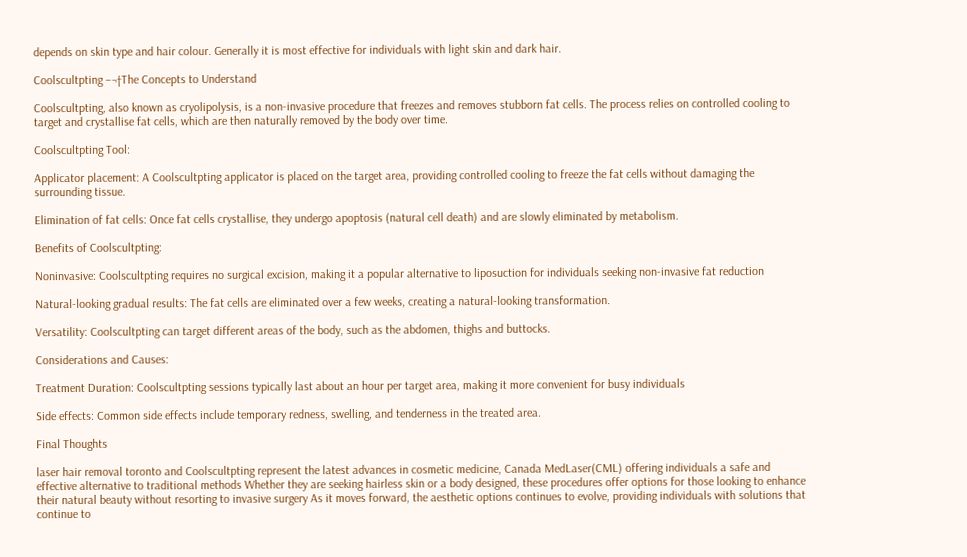depends on skin type and hair colour. Generally it is most effective for individuals with light skin and dark hair.

Coolscultpting –¬†The Concepts to Understand

Coolscultpting, also known as cryolipolysis, is a non-invasive procedure that freezes and removes stubborn fat cells. The process relies on controlled cooling to target and crystallise fat cells, which are then naturally removed by the body over time.

Coolscultpting Tool:

Applicator placement: A Coolscultpting applicator is placed on the target area, providing controlled cooling to freeze the fat cells without damaging the surrounding tissue.

Elimination of fat cells: Once fat cells crystallise, they undergo apoptosis (natural cell death) and are slowly eliminated by metabolism.

Benefits of Coolscultpting:

Noninvasive: Coolscultpting requires no surgical excision, making it a popular alternative to liposuction for individuals seeking non-invasive fat reduction

Natural-looking gradual results: The fat cells are eliminated over a few weeks, creating a natural-looking transformation.

Versatility: Coolscultpting can target different areas of the body, such as the abdomen, thighs and buttocks.

Considerations and Causes:

Treatment Duration: Coolscultpting sessions typically last about an hour per target area, making it more convenient for busy individuals

Side effects: Common side effects include temporary redness, swelling, and tenderness in the treated area.

Final Thoughts

laser hair removal toronto and Coolscultpting represent the latest advances in cosmetic medicine, Canada MedLaser(CML) offering individuals a safe and effective alternative to traditional methods Whether they are seeking hairless skin or a body designed, these procedures offer options for those looking to enhance their natural beauty without resorting to invasive surgery As it moves forward, the aesthetic options continues to evolve, providing individuals with solutions that continue to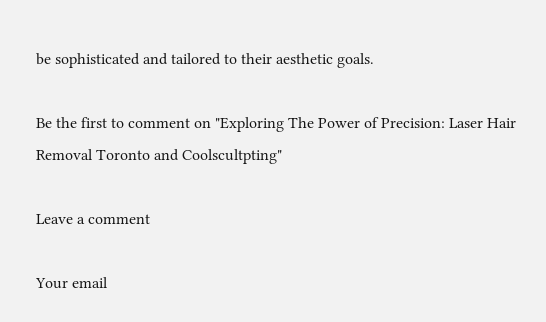be sophisticated and tailored to their aesthetic goals.

Be the first to comment on "Exploring The Power of Precision: Laser Hair Removal Toronto and Coolscultpting"

Leave a comment

Your email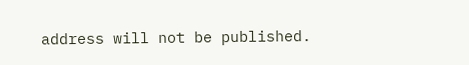address will not be published.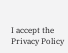I accept the Privacy Policy